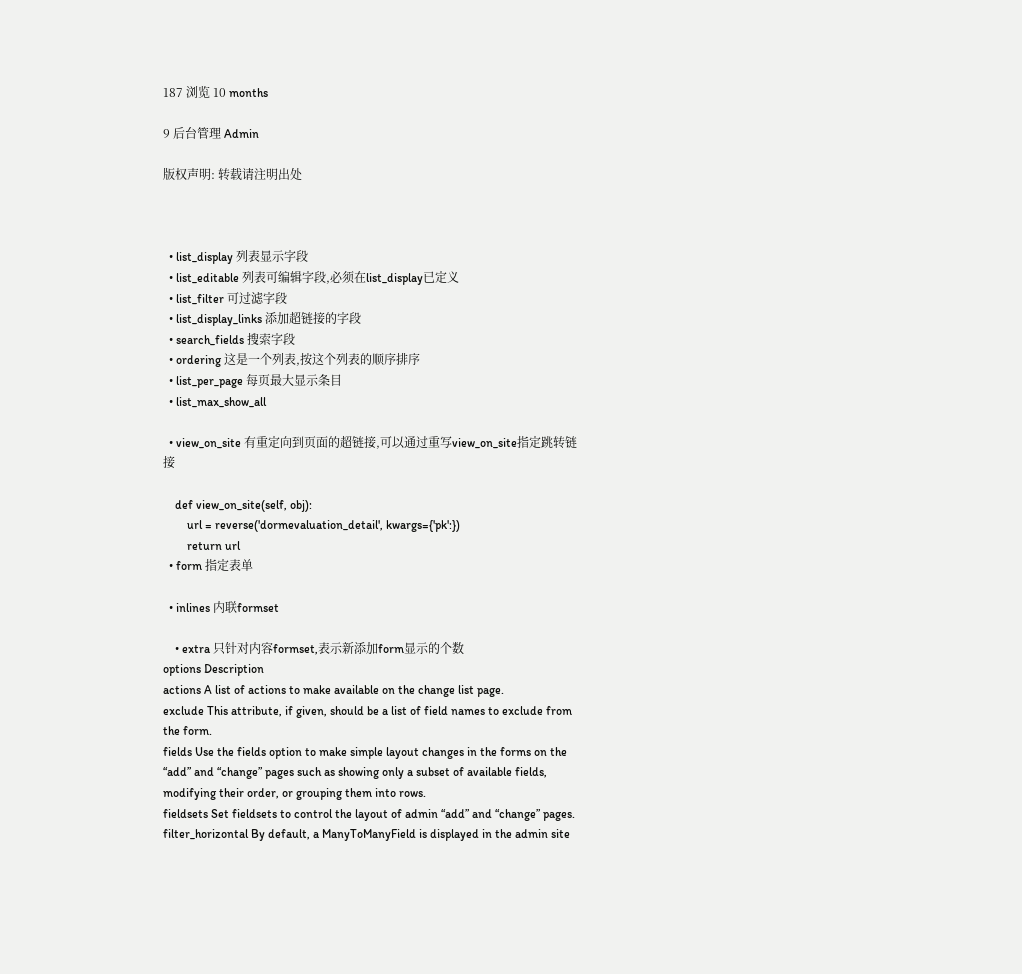187 浏览 10 months

9 后台管理 Admin

版权声明: 转载请注明出处



  • list_display 列表显示字段
  • list_editable 列表可编辑字段,必须在list_display已定义
  • list_filter 可过滤字段
  • list_display_links 添加超链接的字段
  • search_fields 搜索字段
  • ordering 这是一个列表,按这个列表的顺序排序
  • list_per_page 每页最大显示条目
  • list_max_show_all

  • view_on_site 有重定向到页面的超链接,可以通过重写view_on_site指定跳转链接

    def view_on_site(self, obj):
        url = reverse('dormevaluation_detail', kwargs={'pk':})
        return url
  • form 指定表单

  • inlines 内联formset

    • extra 只针对内容formset,表示新添加form显示的个数
options Description
actions A list of actions to make available on the change list page.
exclude This attribute, if given, should be a list of field names to exclude from the form.
fields Use the fields option to make simple layout changes in the forms on the “add” and “change” pages such as showing only a subset of available fields, modifying their order, or grouping them into rows.
fieldsets Set fieldsets to control the layout of admin “add” and “change” pages.
filter_horizontal By default, a ManyToManyField is displayed in the admin site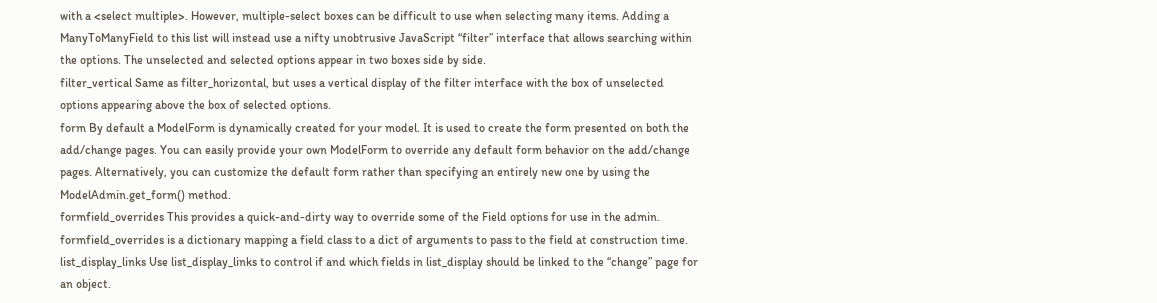with a <select multiple>. However, multiple-select boxes can be difficult to use when selecting many items. Adding a ManyToManyField to this list will instead use a nifty unobtrusive JavaScript “filter” interface that allows searching within the options. The unselected and selected options appear in two boxes side by side.
filter_vertical Same as filter_horizontal, but uses a vertical display of the filter interface with the box of unselected options appearing above the box of selected options.
form By default a ModelForm is dynamically created for your model. It is used to create the form presented on both the add/change pages. You can easily provide your own ModelForm to override any default form behavior on the add/change pages. Alternatively, you can customize the default form rather than specifying an entirely new one by using the ModelAdmin.get_form() method.
formfield_overrides This provides a quick-and-dirty way to override some of the Field options for use in the admin. formfield_overrides is a dictionary mapping a field class to a dict of arguments to pass to the field at construction time.
list_display_links Use list_display_links to control if and which fields in list_display should be linked to the “change” page for an object.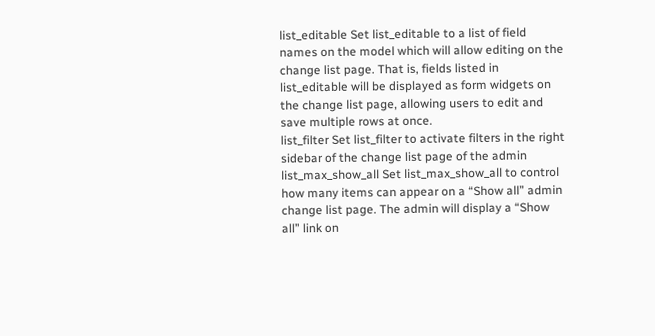list_editable Set list_editable to a list of field names on the model which will allow editing on the change list page. That is, fields listed in list_editable will be displayed as form widgets on the change list page, allowing users to edit and save multiple rows at once.
list_filter Set list_filter to activate filters in the right sidebar of the change list page of the admin
list_max_show_all Set list_max_show_all to control how many items can appear on a “Show all” admin change list page. The admin will display a “Show all” link on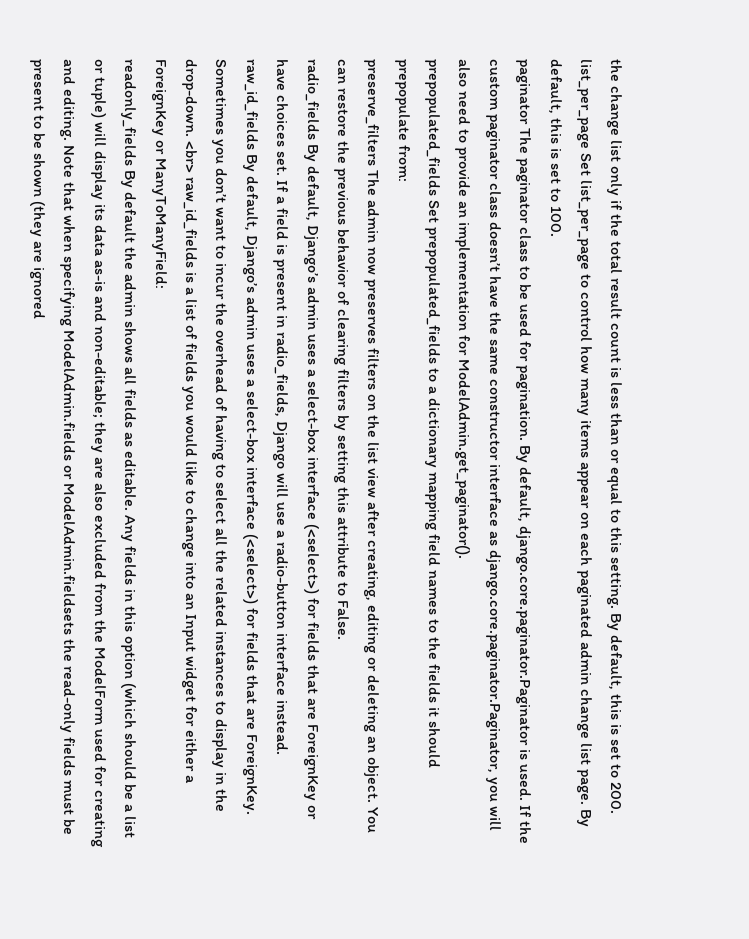the change list only if the total result count is less than or equal to this setting. By default, this is set to 200.
list_per_page Set list_per_page to control how many items appear on each paginated admin change list page. By default, this is set to 100.
paginator The paginator class to be used for pagination. By default, django.core.paginator.Paginator is used. If the custom paginator class doesn’t have the same constructor interface as django.core.paginator.Paginator, you will also need to provide an implementation for ModelAdmin.get_paginator().
prepopulated_fields Set prepopulated_fields to a dictionary mapping field names to the fields it should prepopulate from:
preserve_filters The admin now preserves filters on the list view after creating, editing or deleting an object. You can restore the previous behavior of clearing filters by setting this attribute to False.
radio_fields By default, Django’s admin uses a select-box interface (<select>) for fields that are ForeignKey or have choices set. If a field is present in radio_fields, Django will use a radio-button interface instead.
raw_id_fields By default, Django’s admin uses a select-box interface (<select>) for fields that are ForeignKey. Sometimes you don’t want to incur the overhead of having to select all the related instances to display in the drop-down. <br> raw_id_fields is a list of fields you would like to change into an Input widget for either a ForeignKey or ManyToManyField:
readonly_fields By default the admin shows all fields as editable. Any fields in this option (which should be a list or tuple) will display its data as-is and non-editable; they are also excluded from the ModelForm used for creating and editing. Note that when specifying ModelAdmin.fields or ModelAdmin.fieldsets the read-only fields must be present to be shown (they are ignored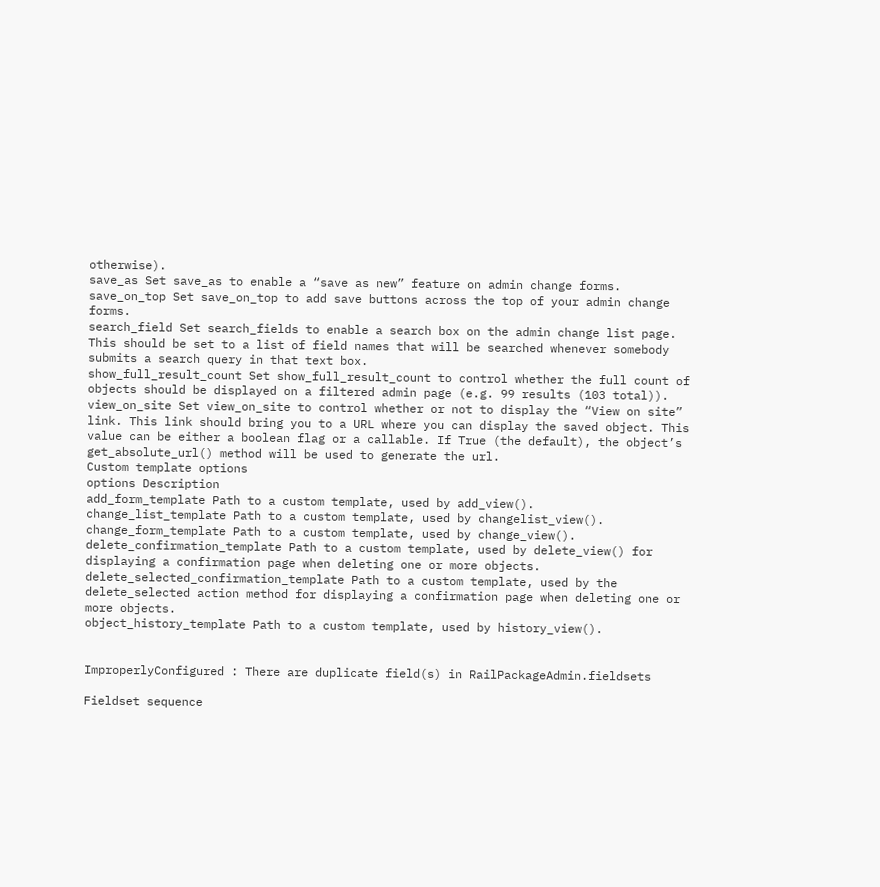otherwise).
save_as Set save_as to enable a “save as new” feature on admin change forms.
save_on_top Set save_on_top to add save buttons across the top of your admin change forms.
search_field Set search_fields to enable a search box on the admin change list page. This should be set to a list of field names that will be searched whenever somebody submits a search query in that text box.
show_full_result_count Set show_full_result_count to control whether the full count of objects should be displayed on a filtered admin page (e.g. 99 results (103 total)).
view_on_site Set view_on_site to control whether or not to display the “View on site” link. This link should bring you to a URL where you can display the saved object. This value can be either a boolean flag or a callable. If True (the default), the object’s get_absolute_url() method will be used to generate the url.
Custom template options
options Description
add_form_template Path to a custom template, used by add_view().
change_list_template Path to a custom template, used by changelist_view().
change_form_template Path to a custom template, used by change_view().
delete_confirmation_template Path to a custom template, used by delete_view() for displaying a confirmation page when deleting one or more objects.
delete_selected_confirmation_template Path to a custom template, used by the delete_selected action method for displaying a confirmation page when deleting one or more objects.
object_history_template Path to a custom template, used by history_view().


ImproperlyConfigured : There are duplicate field(s) in RailPackageAdmin.fieldsets

Fieldset sequence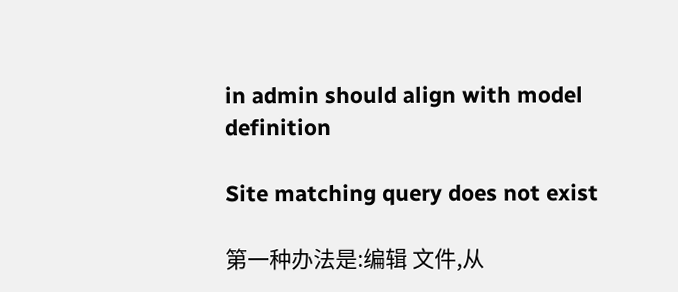in admin should align with model definition

Site matching query does not exist

第一种办法是:编辑 文件,从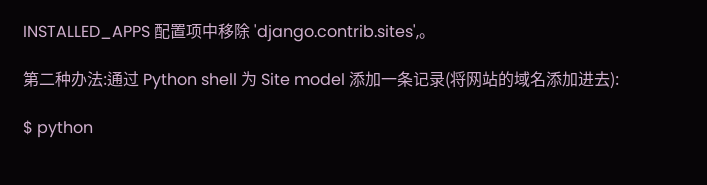INSTALLED_APPS 配置项中移除 'django.contrib.sites',。

第二种办法:通过 Python shell 为 Site model 添加一条记录(将网站的域名添加进去):

$ python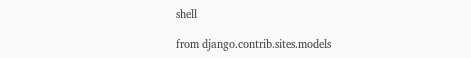shell

from django.contrib.sites.models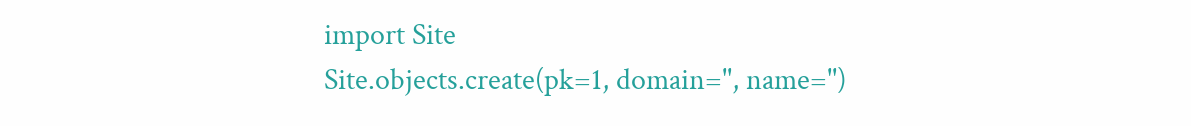import Site
Site.objects.create(pk=1, domain='', name='')